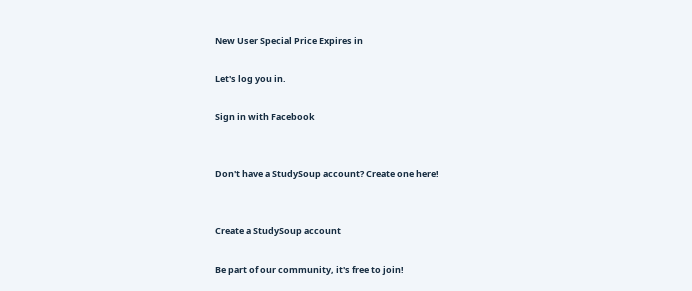New User Special Price Expires in

Let's log you in.

Sign in with Facebook


Don't have a StudySoup account? Create one here!


Create a StudySoup account

Be part of our community, it's free to join!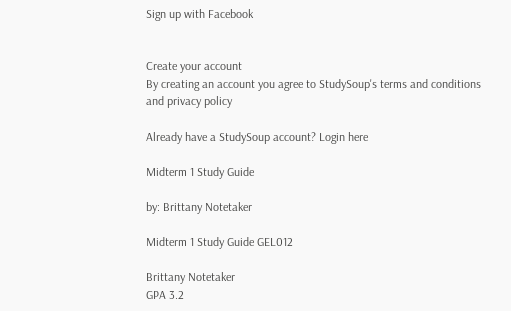Sign up with Facebook


Create your account
By creating an account you agree to StudySoup's terms and conditions and privacy policy

Already have a StudySoup account? Login here

Midterm 1 Study Guide

by: Brittany Notetaker

Midterm 1 Study Guide GEL012

Brittany Notetaker
GPA 3.2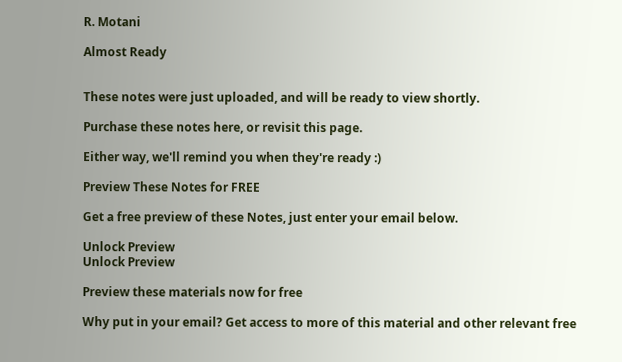R. Motani

Almost Ready


These notes were just uploaded, and will be ready to view shortly.

Purchase these notes here, or revisit this page.

Either way, we'll remind you when they're ready :)

Preview These Notes for FREE

Get a free preview of these Notes, just enter your email below.

Unlock Preview
Unlock Preview

Preview these materials now for free

Why put in your email? Get access to more of this material and other relevant free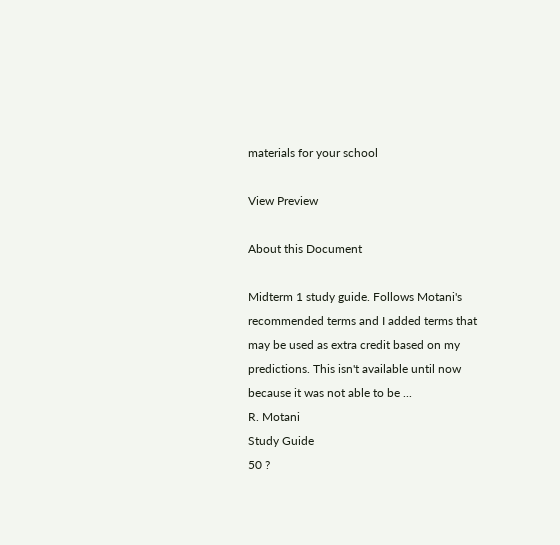materials for your school

View Preview

About this Document

Midterm 1 study guide. Follows Motani's recommended terms and I added terms that may be used as extra credit based on my predictions. This isn't available until now because it was not able to be ...
R. Motani
Study Guide
50 ?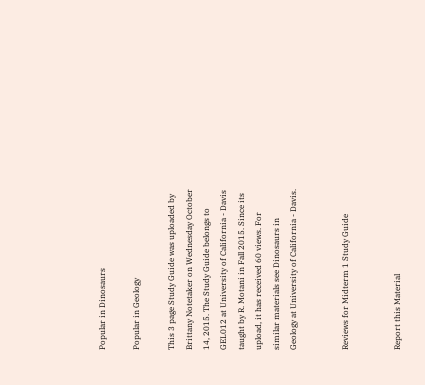Popular in Dinosaurs

Popular in Geology

This 3 page Study Guide was uploaded by Brittany Notetaker on Wednesday October 14, 2015. The Study Guide belongs to GEL012 at University of California - Davis taught by R. Motani in Fall 2015. Since its upload, it has received 60 views. For similar materials see Dinosaurs in Geology at University of California - Davis.


Reviews for Midterm 1 Study Guide


Report this Material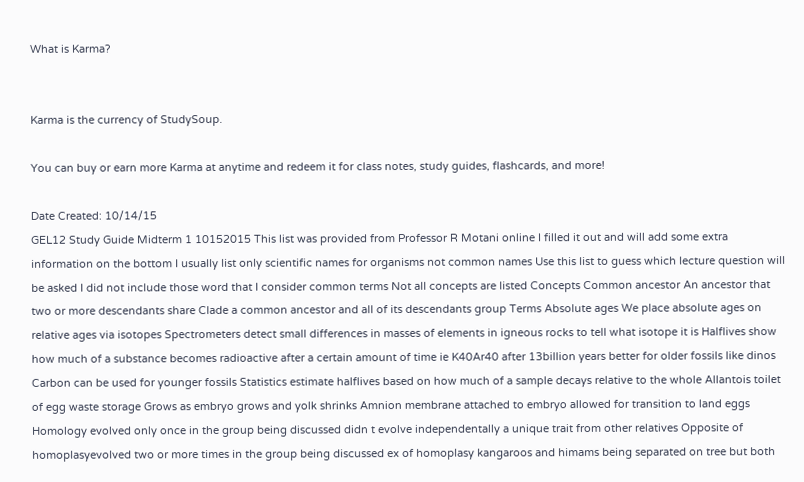What is Karma?


Karma is the currency of StudySoup.

You can buy or earn more Karma at anytime and redeem it for class notes, study guides, flashcards, and more!

Date Created: 10/14/15
GEL12 Study Guide Midterm 1 10152015 This list was provided from Professor R Motani online I filled it out and will add some extra information on the bottom I usually list only scientific names for organisms not common names Use this list to guess which lecture question will be asked I did not include those word that I consider common terms Not all concepts are listed Concepts Common ancestor An ancestor that two or more descendants share Clade a common ancestor and all of its descendants group Terms Absolute ages We place absolute ages on relative ages via isotopes Spectrometers detect small differences in masses of elements in igneous rocks to tell what isotope it is Halflives show how much of a substance becomes radioactive after a certain amount of time ie K40Ar40 after 13billion years better for older fossils like dinos Carbon can be used for younger fossils Statistics estimate halflives based on how much of a sample decays relative to the whole Allantois toilet of egg waste storage Grows as embryo grows and yolk shrinks Amnion membrane attached to embryo allowed for transition to land eggs Homology evolved only once in the group being discussed didn t evolve independentally a unique trait from other relatives Opposite of homoplasyevolved two or more times in the group being discussed ex of homoplasy kangaroos and himams being separated on tree but both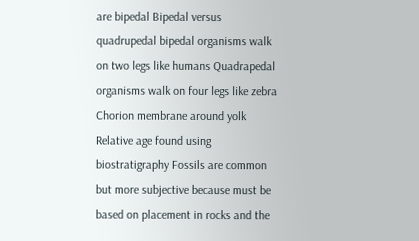are bipedal Bipedal versus quadrupedal bipedal organisms walk on two legs like humans Quadrapedal organisms walk on four legs like zebra Chorion membrane around yolk Relative age found using biostratigraphy Fossils are common but more subjective because must be based on placement in rocks and the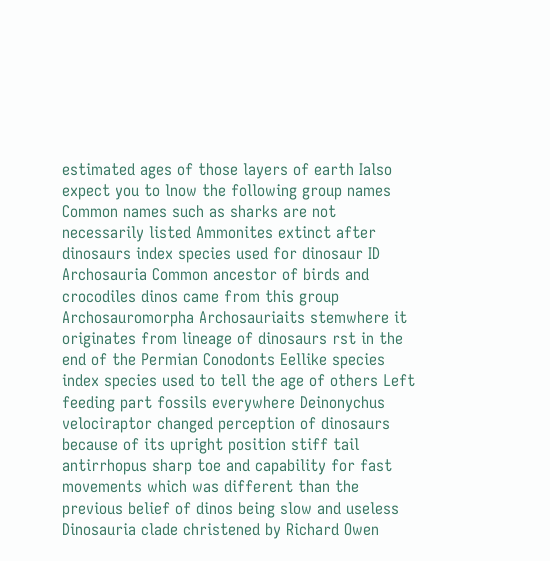estimated ages of those layers of earth Ialso expect you to lnow the following group names Common names such as sharks are not necessarily listed Ammonites extinct after dinosaurs index species used for dinosaur ID Archosauria Common ancestor of birds and crocodiles dinos came from this group Archosauromorpha Archosauriaits stemwhere it originates from lineage of dinosaurs rst in the end of the Permian Conodonts Eellike species index species used to tell the age of others Left feeding part fossils everywhere Deinonychus velociraptor changed perception of dinosaurs because of its upright position stiff tail antirrhopus sharp toe and capability for fast movements which was different than the previous belief of dinos being slow and useless Dinosauria clade christened by Richard Owen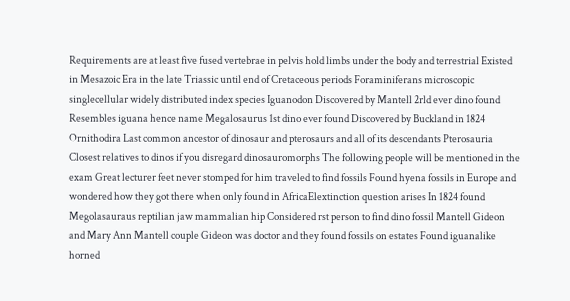Requirements are at least five fused vertebrae in pelvis hold limbs under the body and terrestrial Existed in Mesazoic Era in the late Triassic until end of Cretaceous periods Foraminiferans microscopic singlecellular widely distributed index species Iguanodon Discovered by Mantell 2rld ever dino found Resembles iguana hence name Megalosaurus 1st dino ever found Discovered by Buckland in 1824 Ornithodira Last common ancestor of dinosaur and pterosaurs and all of its descendants Pterosauria Closest relatives to dinos if you disregard dinosauromorphs The following people will be mentioned in the exam Great lecturer feet never stomped for him traveled to find fossils Found hyena fossils in Europe and wondered how they got there when only found in AfricaElextinction question arises In 1824 found Megolasauraus reptilian jaw mammalian hip Considered rst person to find dino fossil Mantell Gideon and Mary Ann Mantell couple Gideon was doctor and they found fossils on estates Found iguanalike horned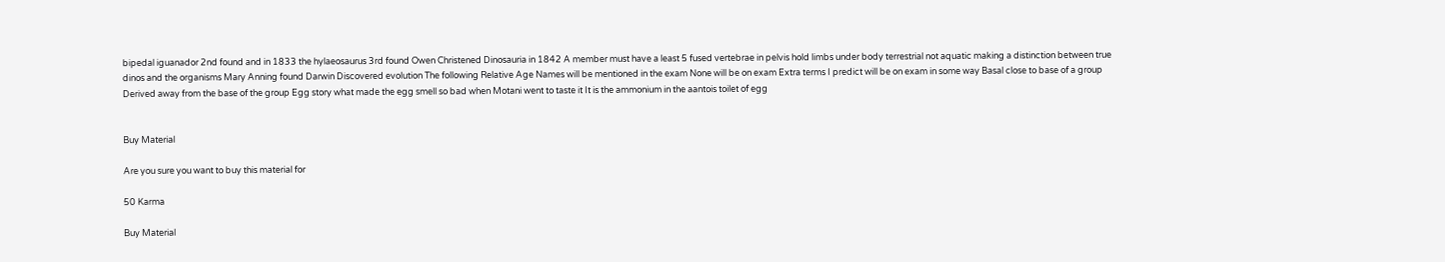bipedal iguanador 2nd found and in 1833 the hylaeosaurus 3rd found Owen Christened Dinosauria in 1842 A member must have a least 5 fused vertebrae in pelvis hold limbs under body terrestrial not aquatic making a distinction between true dinos and the organisms Mary Anning found Darwin Discovered evolution The following Relative Age Names will be mentioned in the exam None will be on exam Extra terms I predict will be on exam in some way Basal close to base of a group Derived away from the base of the group Egg story what made the egg smell so bad when Motani went to taste it It is the ammonium in the aantois toilet of egg


Buy Material

Are you sure you want to buy this material for

50 Karma

Buy Material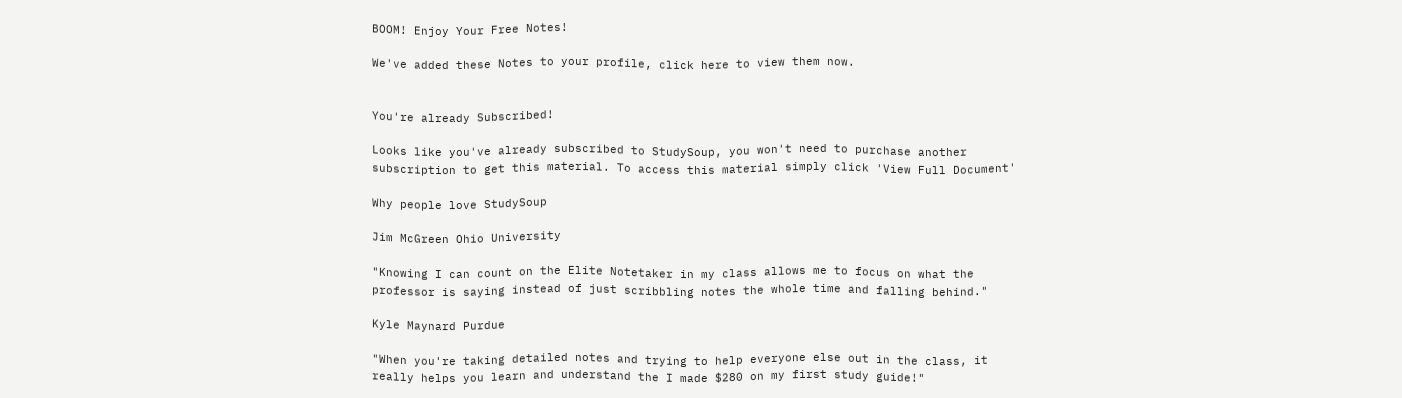BOOM! Enjoy Your Free Notes!

We've added these Notes to your profile, click here to view them now.


You're already Subscribed!

Looks like you've already subscribed to StudySoup, you won't need to purchase another subscription to get this material. To access this material simply click 'View Full Document'

Why people love StudySoup

Jim McGreen Ohio University

"Knowing I can count on the Elite Notetaker in my class allows me to focus on what the professor is saying instead of just scribbling notes the whole time and falling behind."

Kyle Maynard Purdue

"When you're taking detailed notes and trying to help everyone else out in the class, it really helps you learn and understand the I made $280 on my first study guide!"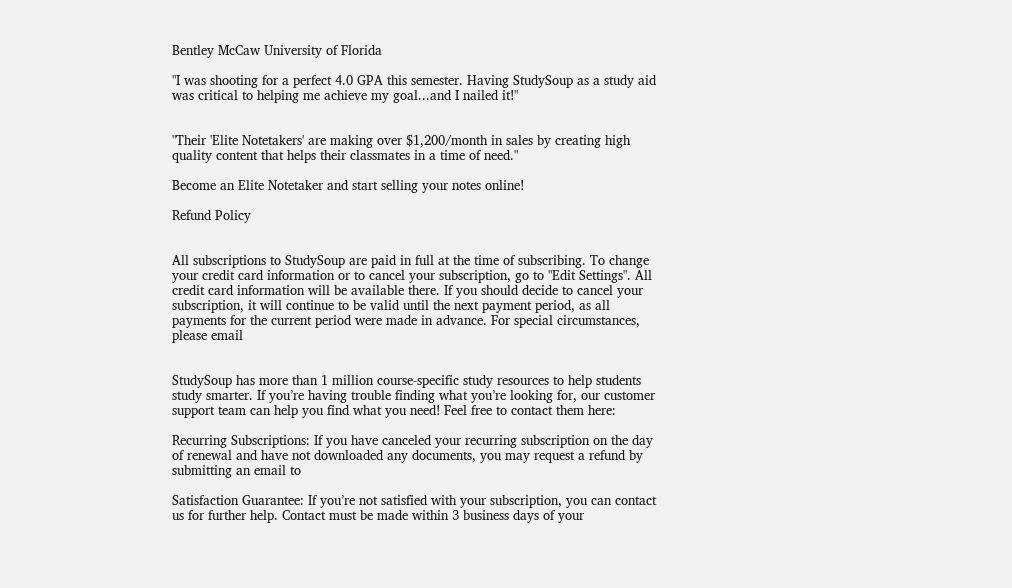Bentley McCaw University of Florida

"I was shooting for a perfect 4.0 GPA this semester. Having StudySoup as a study aid was critical to helping me achieve my goal...and I nailed it!"


"Their 'Elite Notetakers' are making over $1,200/month in sales by creating high quality content that helps their classmates in a time of need."

Become an Elite Notetaker and start selling your notes online!

Refund Policy


All subscriptions to StudySoup are paid in full at the time of subscribing. To change your credit card information or to cancel your subscription, go to "Edit Settings". All credit card information will be available there. If you should decide to cancel your subscription, it will continue to be valid until the next payment period, as all payments for the current period were made in advance. For special circumstances, please email


StudySoup has more than 1 million course-specific study resources to help students study smarter. If you’re having trouble finding what you’re looking for, our customer support team can help you find what you need! Feel free to contact them here:

Recurring Subscriptions: If you have canceled your recurring subscription on the day of renewal and have not downloaded any documents, you may request a refund by submitting an email to

Satisfaction Guarantee: If you’re not satisfied with your subscription, you can contact us for further help. Contact must be made within 3 business days of your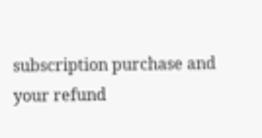subscription purchase and your refund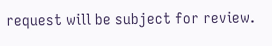request will be subject for review.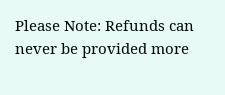Please Note: Refunds can never be provided more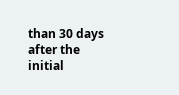than 30 days after the initial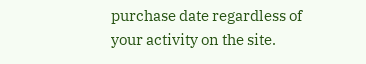purchase date regardless of your activity on the site.